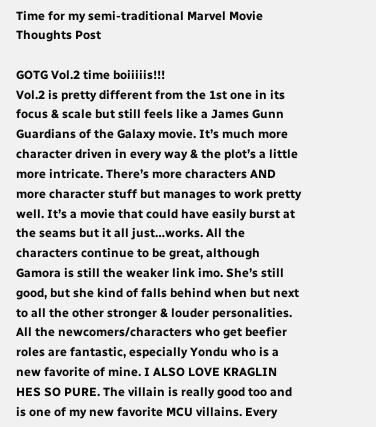Time for my semi-traditional Marvel Movie Thoughts Post

GOTG Vol.2 time boiiiiis!!!
Vol.2 is pretty different from the 1st one in its focus & scale but still feels like a James Gunn Guardians of the Galaxy movie. It’s much more character driven in every way & the plot’s a little more intricate. There’s more characters AND more character stuff but manages to work pretty well. It’s a movie that could have easily burst at the seams but it all just…works. All the characters continue to be great, although Gamora is still the weaker link imo. She’s still good, but she kind of falls behind when but next to all the other stronger & louder personalities. All the newcomers/characters who get beefier roles are fantastic, especially Yondu who is a new favorite of mine. I ALSO LOVE KRAGLIN HES SO PURE. The villain is really good too and is one of my new favorite MCU villains. Every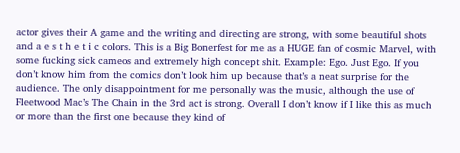actor gives their A game and the writing and directing are strong, with some beautiful shots and a e s t h e t i c colors. This is a Big Bonerfest for me as a HUGE fan of cosmic Marvel, with some fucking sick cameos and extremely high concept shit. Example: Ego. Just Ego. If you don’t know him from the comics don’t look him up because that’s a neat surprise for the audience. The only disappointment for me personally was the music, although the use of Fleetwood Mac’s The Chain in the 3rd act is strong. Overall I don’t know if I like this as much or more than the first one because they kind of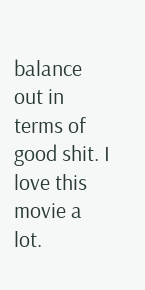balance out in terms of good shit. I love this movie a lot.